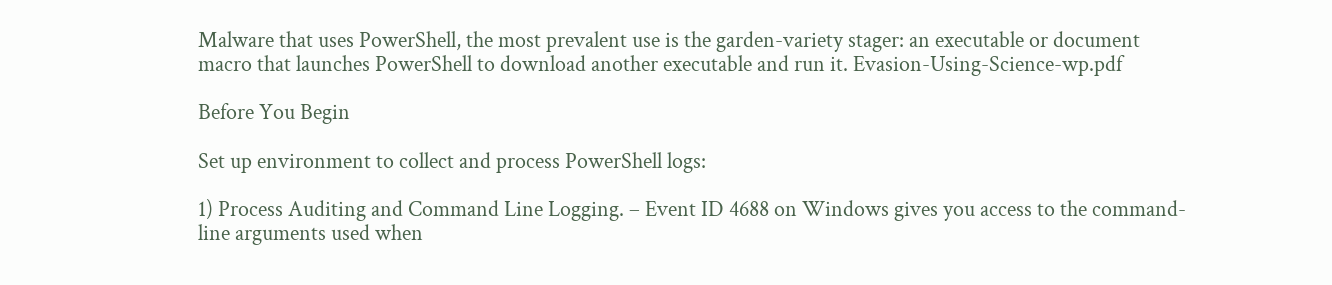Malware that uses PowerShell, the most prevalent use is the garden-variety stager: an executable or document macro that launches PowerShell to download another executable and run it. Evasion-Using-Science-wp.pdf

Before You Begin

Set up environment to collect and process PowerShell logs:

1) Process Auditing and Command Line Logging. – Event ID 4688 on Windows gives you access to the command-line arguments used when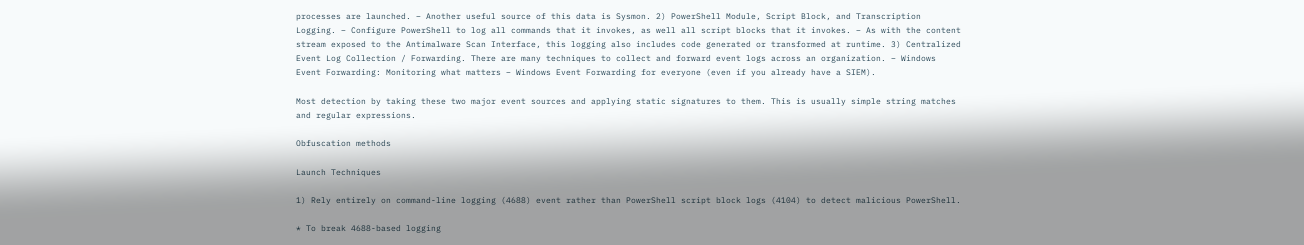processes are launched. – Another useful source of this data is Sysmon. 2) PowerShell Module, Script Block, and Transcription Logging. – Configure PowerShell to log all commands that it invokes, as well all script blocks that it invokes. – As with the content stream exposed to the Antimalware Scan Interface, this logging also includes code generated or transformed at runtime. 3) Centralized Event Log Collection / Forwarding. There are many techniques to collect and forward event logs across an organization. – Windows Event Forwarding: Monitoring what matters – Windows Event Forwarding for everyone (even if you already have a SIEM).

Most detection by taking these two major event sources and applying static signatures to them. This is usually simple string matches and regular expressions.

Obfuscation methods

Launch Techniques

1) Rely entirely on command-line logging (4688) event rather than PowerShell script block logs (4104) to detect malicious PowerShell.

* To break 4688-based logging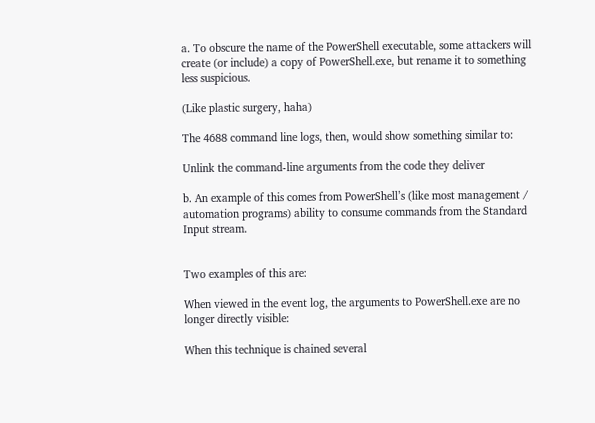a. To obscure the name of the PowerShell executable, some attackers will create (or include) a copy of PowerShell.exe, but rename it to something less suspicious.

(Like plastic surgery, haha)

The 4688 command line logs, then, would show something similar to:

Unlink the command-line arguments from the code they deliver

b. An example of this comes from PowerShell’s (like most management / automation programs) ability to consume commands from the Standard Input stream.


Two examples of this are:

When viewed in the event log, the arguments to PowerShell.exe are no longer directly visible:

When this technique is chained several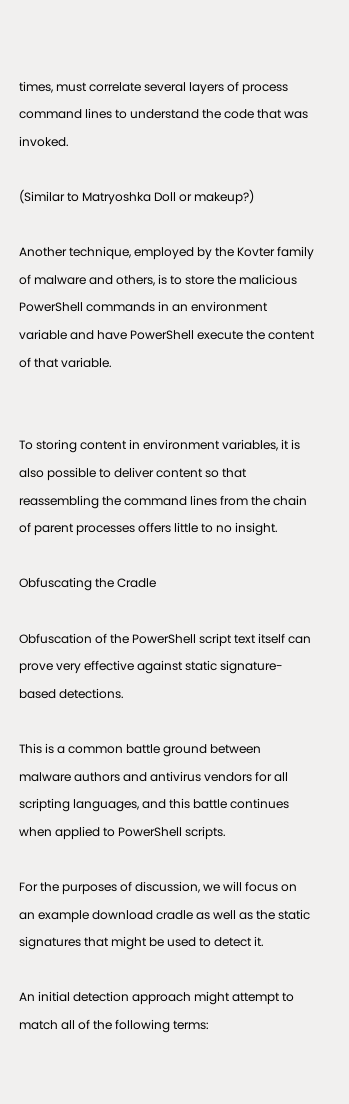times, must correlate several layers of process command lines to understand the code that was invoked.

(Similar to Matryoshka Doll or makeup?)

Another technique, employed by the Kovter family of malware and others, is to store the malicious PowerShell commands in an environment variable and have PowerShell execute the content of that variable.


To storing content in environment variables, it is also possible to deliver content so that reassembling the command lines from the chain of parent processes offers little to no insight.

Obfuscating the Cradle

Obfuscation of the PowerShell script text itself can prove very effective against static signature-based detections.

This is a common battle ground between malware authors and antivirus vendors for all scripting languages, and this battle continues when applied to PowerShell scripts.

For the purposes of discussion, we will focus on an example download cradle as well as the static signatures that might be used to detect it.

An initial detection approach might attempt to match all of the following terms: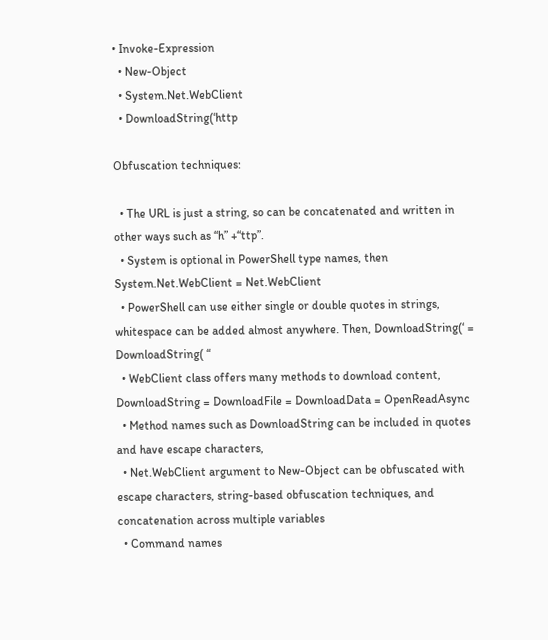• Invoke-Expression
  • New-Object
  • System.Net.WebClient
  • DownloadString(‘http

Obfuscation techniques:

  • The URL is just a string, so can be concatenated and written in other ways such as “h” +“ttp”.
  • System is optional in PowerShell type names, then System.Net.WebClient = Net.WebClient
  • PowerShell can use either single or double quotes in strings, whitespace can be added almost anywhere. Then, DownloadString(‘ = DownloadString( “
  • WebClient class offers many methods to download content, DownloadString = DownloadFile = DownloadData = OpenReadAsync
  • Method names such as DownloadString can be included in quotes and have escape characters,
  • Net.WebClient argument to New-Object can be obfuscated with escape characters, string-based obfuscation techniques, and concatenation across multiple variables
  • Command names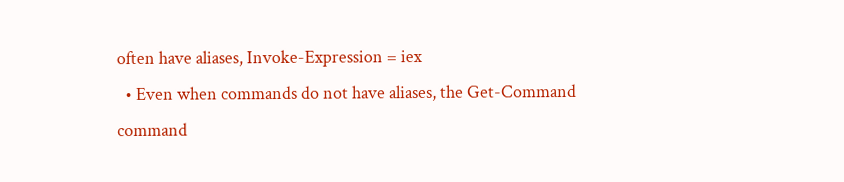often have aliases, Invoke-Expression = iex
  • Even when commands do not have aliases, the Get-Command command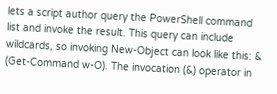lets a script author query the PowerShell command list and invoke the result. This query can include wildcards, so invoking New-Object can look like this: & (Get-Command w-O). The invocation (&) operator in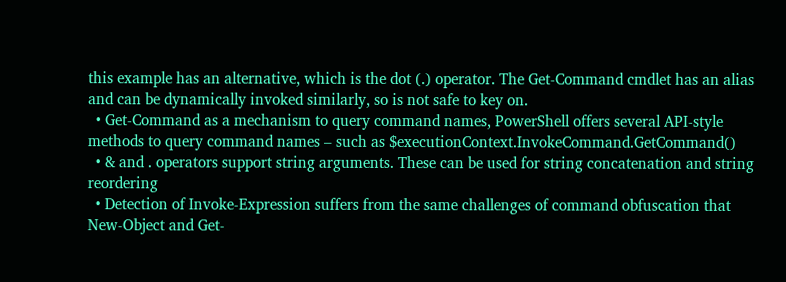this example has an alternative, which is the dot (.) operator. The Get-Command cmdlet has an alias and can be dynamically invoked similarly, so is not safe to key on.
  • Get-Command as a mechanism to query command names, PowerShell offers several API-style methods to query command names – such as $executionContext.InvokeCommand.GetCommand()
  • & and . operators support string arguments. These can be used for string concatenation and string reordering
  • Detection of Invoke-Expression suffers from the same challenges of command obfuscation that New-Object and Get-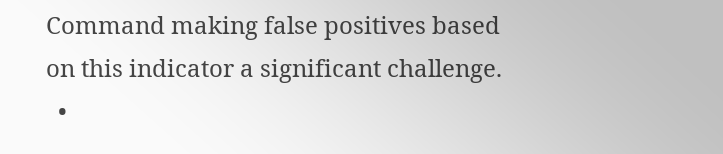Command making false positives based on this indicator a significant challenge.
  •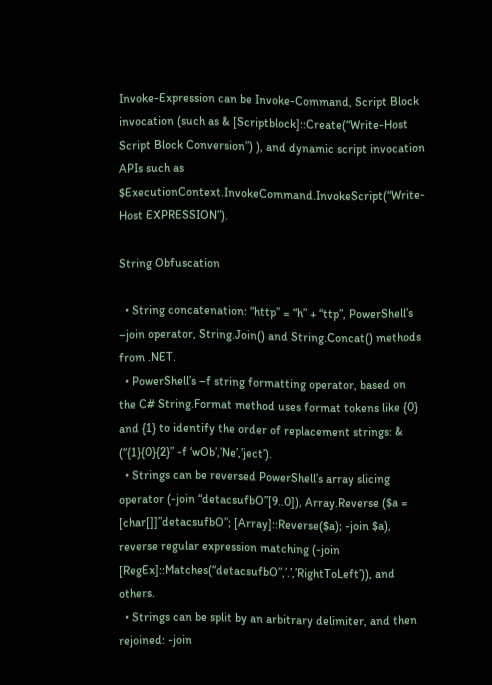Invoke-Expression can be Invoke-Command, Script Block invocation (such as & [Scriptblock]::Create(“Write-Host Script Block Conversion”) ), and dynamic script invocation APIs such as $ExecutionContext.InvokeCommand.InvokeScript(“Write-Host EXPRESSION”).

String Obfuscation

  • String concatenation: “http” = “h” + “ttp”, PowerShell’s –join operator, String.Join() and String.Concat() methods from .NET.
  • PowerShell’s –f string formatting operator, based on the C# String.Format method uses format tokens like {0} and {1} to identify the order of replacement strings: & (“{1}{0}{2}” -f ‘wOb’,’Ne’,’ject’).
  • Strings can be reversed PowerShell’s array slicing operator (-join “detacsufbO”[9..0]), Array.Reverse ($a = [char[]]”detacsufbO”; [Array]::Reverse($a); -join $a), reverse regular expression matching (-join [RegEx]::Matches(“detacsufbO”,’.’,’RightToLeft’)), and others.
  • Strings can be split by an arbitrary delimiter, and then rejoined: -join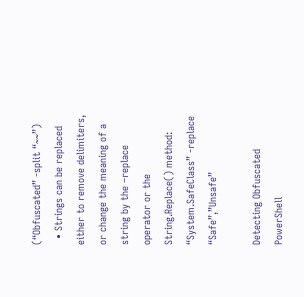(“Obfuscated” -split “~~”)
  • Strings can be replaced either to remove delimiters, or change the meaning of a string by the –replace operator or the String.Replace() method: “System.SafeClass” -replace “Safe”,”Unsafe”

Detecting Obfuscated PowerShell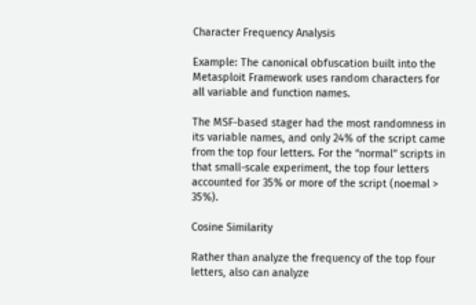Character Frequency Analysis

Example: The canonical obfuscation built into the Metasploit Framework uses random characters for all variable and function names.

The MSF-based stager had the most randomness in its variable names, and only 24% of the script came from the top four letters. For the “normal” scripts in that small-scale experiment, the top four letters accounted for 35% or more of the script (noemal > 35%).

Cosine Similarity

Rather than analyze the frequency of the top four letters, also can analyze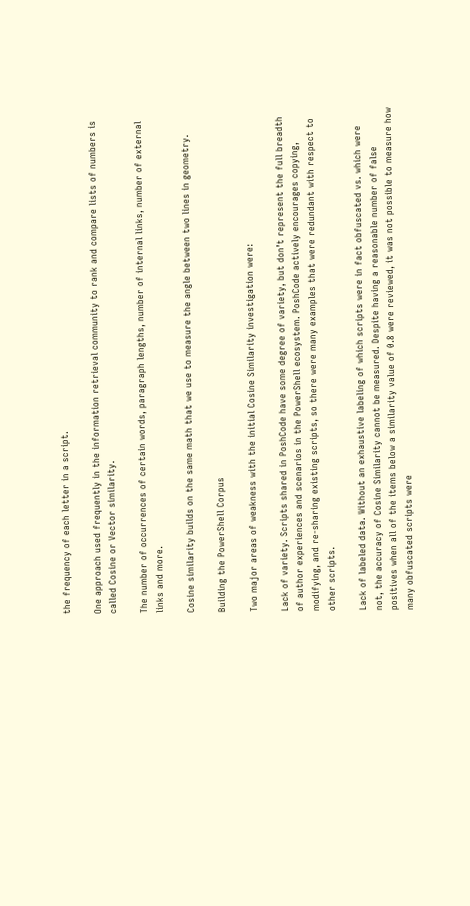the frequency of each letter in a script.

One approach used frequently in the information retrieval community to rank and compare lists of numbers is called Cosine or Vector similarity.

The number of occurrences of certain words, paragraph lengths, number of internal links, number of external links and more.

Cosine similarity builds on the same math that we use to measure the angle between two lines in geometry.

Building the PowerShell Corpus

Two major areas of weakness with the initial Cosine Similarity investigation were:

Lack of variety. Scripts shared in PoshCode have some degree of variety, but don’t represent the full breadth of author experiences and scenarios in the PowerShell ecosystem. PoshCode actively encourages copying, modifying, and re-sharing existing scripts, so there were many examples that were redundant with respect to other scripts.

Lack of labeled data. Without an exhaustive labeling of which scripts were in fact obfuscated vs. which were not, the accuracy of Cosine Similarity cannot be measured. Despite having a reasonable number of false positives when all of the items below a similarity value of 0.8 were reviewed, it was not possible to measure how many obfuscated scripts were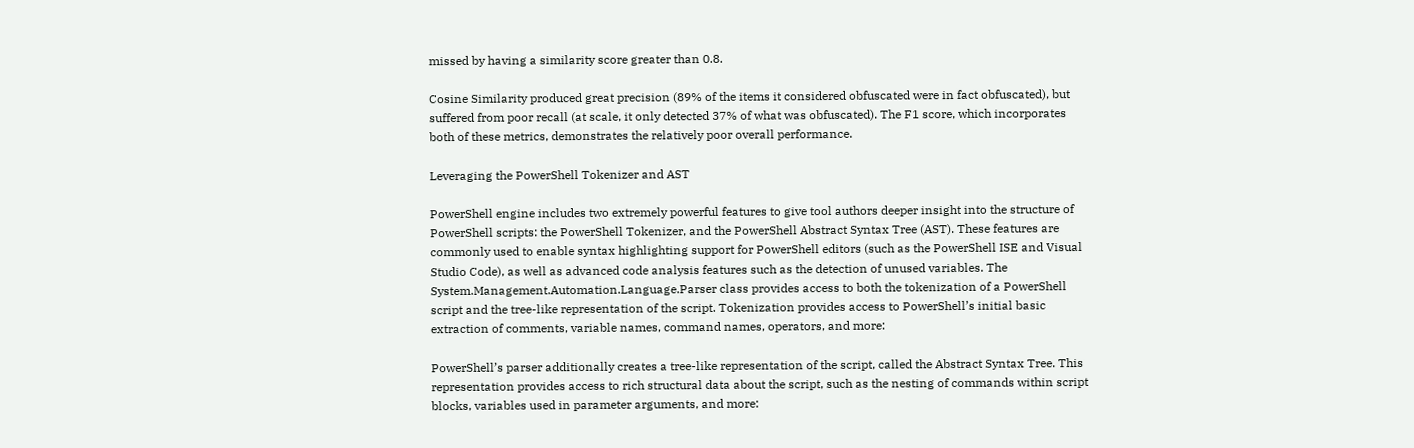missed by having a similarity score greater than 0.8.

Cosine Similarity produced great precision (89% of the items it considered obfuscated were in fact obfuscated), but suffered from poor recall (at scale, it only detected 37% of what was obfuscated). The F1 score, which incorporates both of these metrics, demonstrates the relatively poor overall performance.

Leveraging the PowerShell Tokenizer and AST

PowerShell engine includes two extremely powerful features to give tool authors deeper insight into the structure of PowerShell scripts: the PowerShell Tokenizer, and the PowerShell Abstract Syntax Tree (AST). These features are commonly used to enable syntax highlighting support for PowerShell editors (such as the PowerShell ISE and Visual Studio Code), as well as advanced code analysis features such as the detection of unused variables. The System.Management.Automation.Language.Parser class provides access to both the tokenization of a PowerShell script and the tree-like representation of the script. Tokenization provides access to PowerShell’s initial basic extraction of comments, variable names, command names, operators, and more:

PowerShell’s parser additionally creates a tree-like representation of the script, called the Abstract Syntax Tree. This representation provides access to rich structural data about the script, such as the nesting of commands within script blocks, variables used in parameter arguments, and more: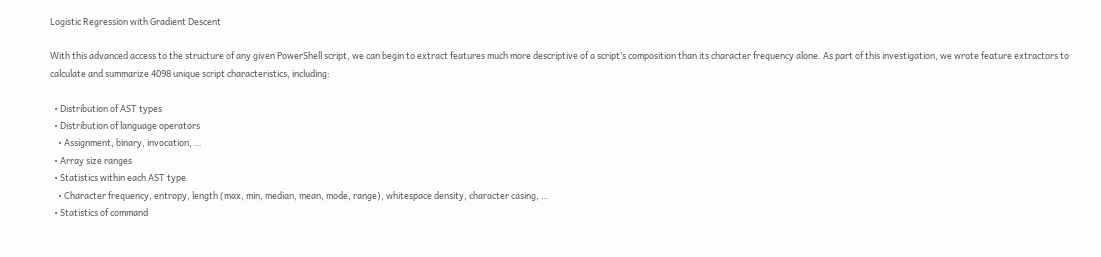Logistic Regression with Gradient Descent

With this advanced access to the structure of any given PowerShell script, we can begin to extract features much more descriptive of a script’s composition than its character frequency alone. As part of this investigation, we wrote feature extractors to calculate and summarize 4098 unique script characteristics, including:

  • Distribution of AST types
  • Distribution of language operators
    • Assignment, binary, invocation, …
  • Array size ranges
  • Statistics within each AST type
    • Character frequency, entropy, length (max, min, median, mean, mode, range), whitespace density, character casing, …
  • Statistics of command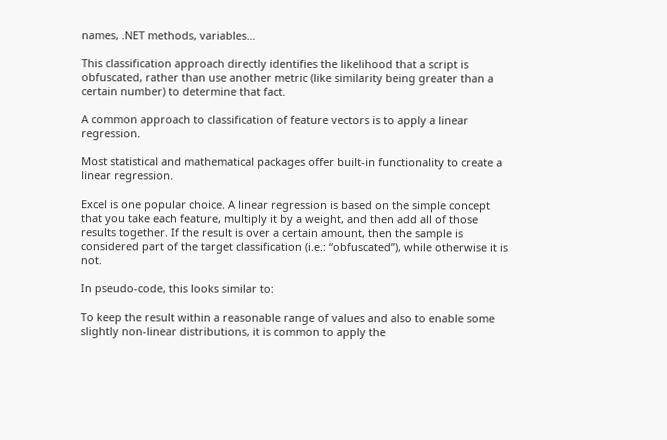names, .NET methods, variables…

This classification approach directly identifies the likelihood that a script is obfuscated, rather than use another metric (like similarity being greater than a certain number) to determine that fact.

A common approach to classification of feature vectors is to apply a linear regression.

Most statistical and mathematical packages offer built-in functionality to create a linear regression.

Excel is one popular choice. A linear regression is based on the simple concept that you take each feature, multiply it by a weight, and then add all of those results together. If the result is over a certain amount, then the sample is considered part of the target classification (i.e.: “obfuscated”), while otherwise it is not.

In pseudo-code, this looks similar to:

To keep the result within a reasonable range of values and also to enable some slightly non-linear distributions, it is common to apply the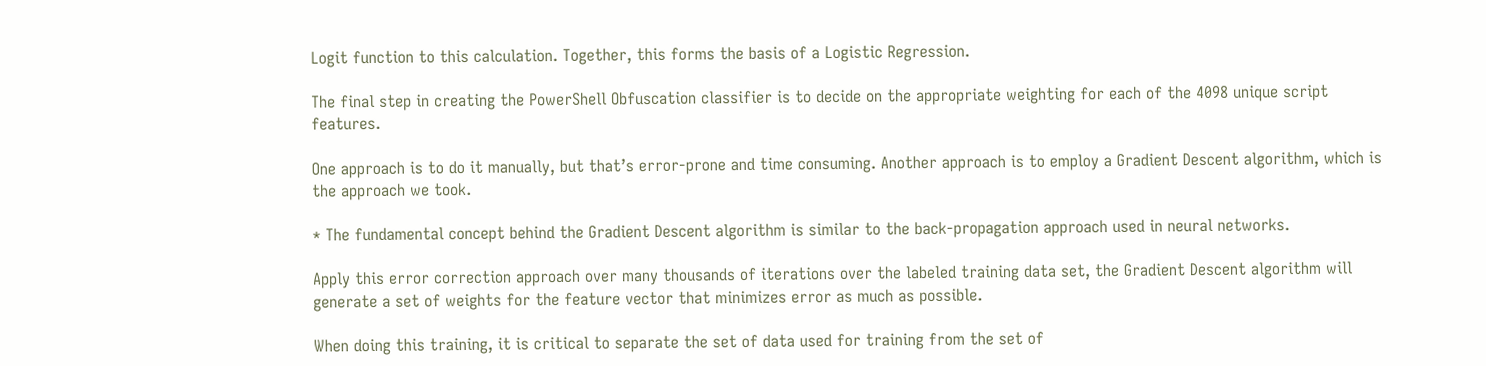Logit function to this calculation. Together, this forms the basis of a Logistic Regression.

The final step in creating the PowerShell Obfuscation classifier is to decide on the appropriate weighting for each of the 4098 unique script features.

One approach is to do it manually, but that’s error-prone and time consuming. Another approach is to employ a Gradient Descent algorithm, which is the approach we took.

* The fundamental concept behind the Gradient Descent algorithm is similar to the back-propagation approach used in neural networks.

Apply this error correction approach over many thousands of iterations over the labeled training data set, the Gradient Descent algorithm will generate a set of weights for the feature vector that minimizes error as much as possible.

When doing this training, it is critical to separate the set of data used for training from the set of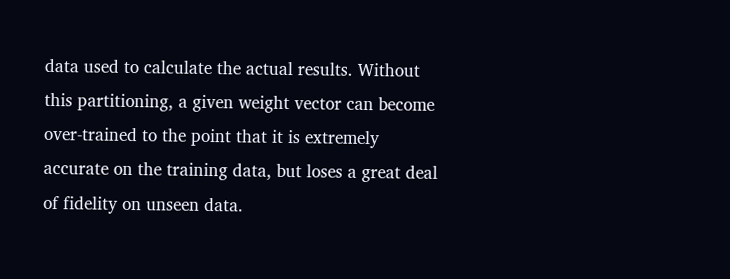data used to calculate the actual results. Without this partitioning, a given weight vector can become over-trained to the point that it is extremely accurate on the training data, but loses a great deal of fidelity on unseen data.